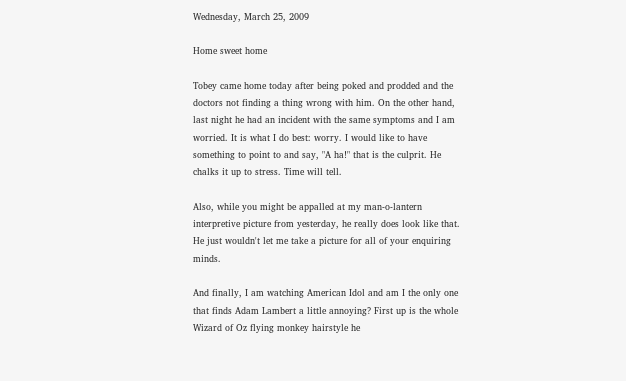Wednesday, March 25, 2009

Home sweet home

Tobey came home today after being poked and prodded and the doctors not finding a thing wrong with him. On the other hand, last night he had an incident with the same symptoms and I am worried. It is what I do best: worry. I would like to have something to point to and say, "A ha!" that is the culprit. He chalks it up to stress. Time will tell.

Also, while you might be appalled at my man-o-lantern interpretive picture from yesterday, he really does look like that. He just wouldn't let me take a picture for all of your enquiring minds.

And finally, I am watching American Idol and am I the only one that finds Adam Lambert a little annoying? First up is the whole Wizard of Oz flying monkey hairstyle he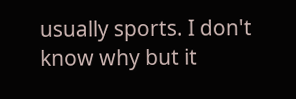usually sports. I don't know why but it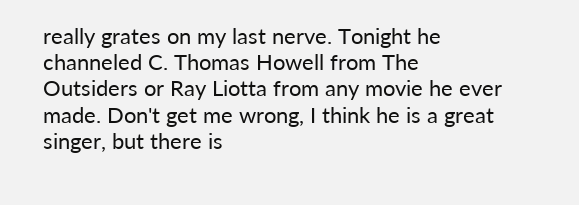really grates on my last nerve. Tonight he channeled C. Thomas Howell from The Outsiders or Ray Liotta from any movie he ever made. Don't get me wrong, I think he is a great singer, but there is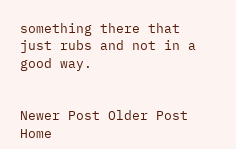something there that just rubs and not in a good way.


Newer Post Older Post Home